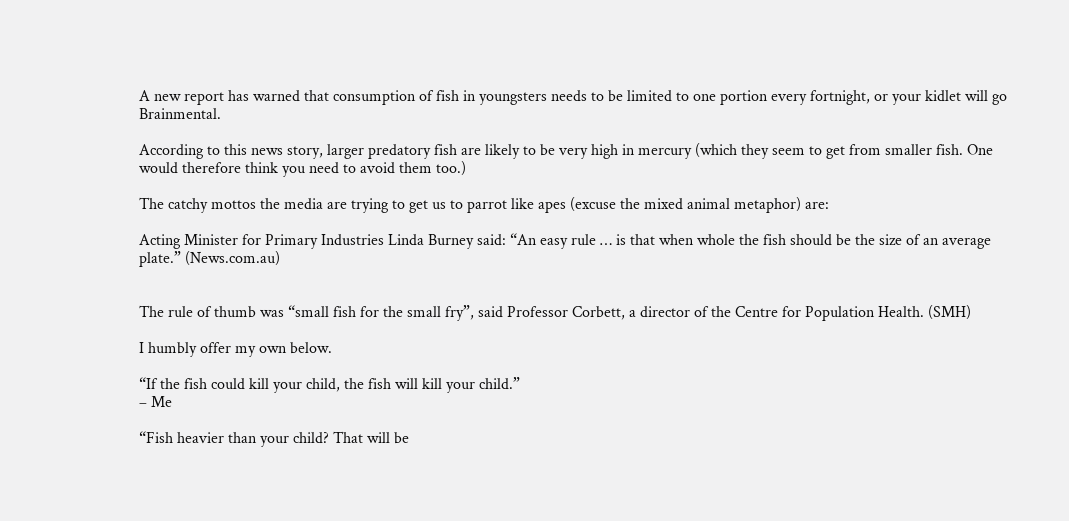A new report has warned that consumption of fish in youngsters needs to be limited to one portion every fortnight, or your kidlet will go Brainmental.

According to this news story, larger predatory fish are likely to be very high in mercury (which they seem to get from smaller fish. One would therefore think you need to avoid them too.)

The catchy mottos the media are trying to get us to parrot like apes (excuse the mixed animal metaphor) are:

Acting Minister for Primary Industries Linda Burney said: “An easy rule … is that when whole the fish should be the size of an average plate.” (News.com.au)


The rule of thumb was “small fish for the small fry”, said Professor Corbett, a director of the Centre for Population Health. (SMH)

I humbly offer my own below.

“If the fish could kill your child, the fish will kill your child.”
– Me

“Fish heavier than your child? That will be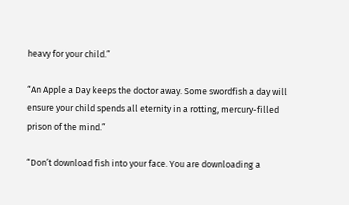heavy for your child.”

“An Apple a Day keeps the doctor away. Some swordfish a day will ensure your child spends all eternity in a rotting, mercury-filled prison of the mind.”

“Don’t download fish into your face. You are downloading a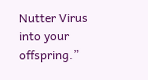Nutter Virus into your offspring.”